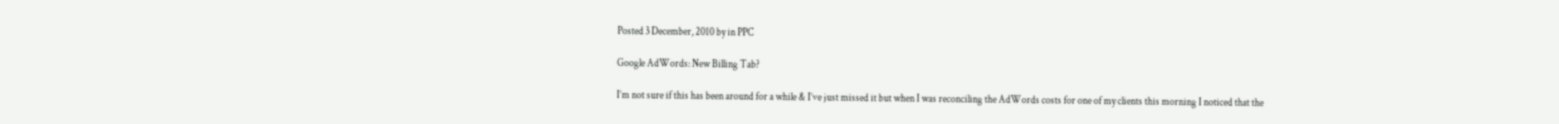Posted 3 December, 2010 by in PPC

Google AdWords: New Billing Tab?

I’m not sure if this has been around for a while & I’ve just missed it but when I was reconciling the AdWords costs for one of my clients this morning I noticed that the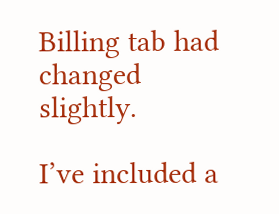Billing tab had changed slightly.

I’ve included a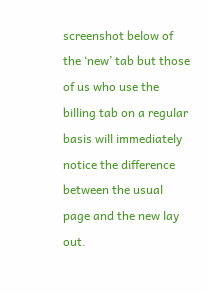screenshot below of the ‘new’ tab but those of us who use the billing tab on a regular basis will immediately notice the difference between the usual page and the new lay out.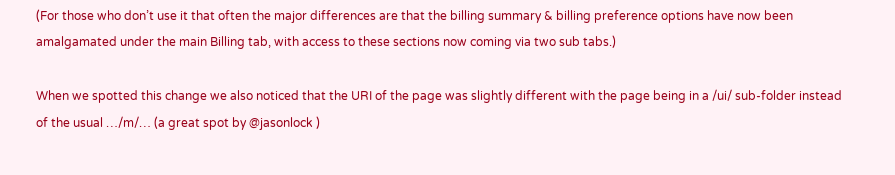(For those who don’t use it that often the major differences are that the billing summary & billing preference options have now been amalgamated under the main Billing tab, with access to these sections now coming via two sub tabs.)

When we spotted this change we also noticed that the URI of the page was slightly different with the page being in a /ui/ sub-folder instead of the usual …/m/… (a great spot by @jasonlock )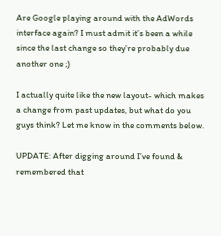Are Google playing around with the AdWords interface again? I must admit it’s been a while since the last change so they’re probably due another one ;)

I actually quite like the new layout- which makes a change from past updates, but what do you guys think? Let me know in the comments below.

UPDATE: After digging around I’ve found & remembered that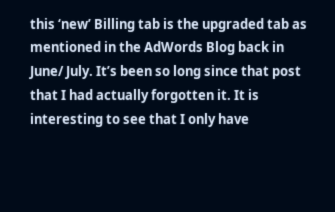this ‘new’ Billing tab is the upgraded tab as mentioned in the AdWords Blog back in June/ July. It’s been so long since that post that I had actually forgotten it. It is interesting to see that I only have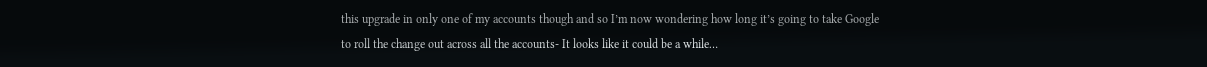this upgrade in only one of my accounts though and so I’m now wondering how long it’s going to take Google to roll the change out across all the accounts- It looks like it could be a while…